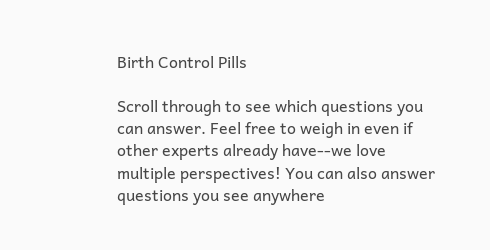Birth Control Pills

Scroll through to see which questions you can answer. Feel free to weigh in even if other experts already have--we love multiple perspectives! You can also answer questions you see anywhere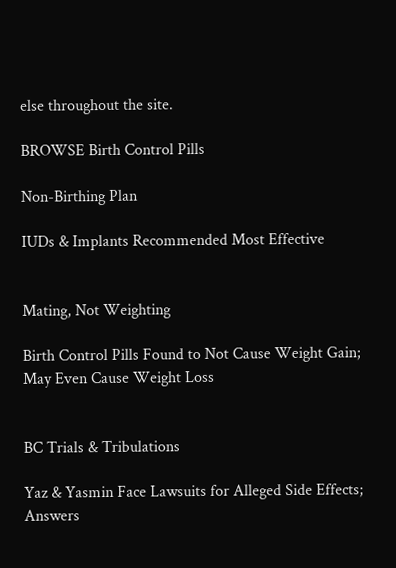else throughout the site.

BROWSE Birth Control Pills

Non-Birthing Plan

IUDs & Implants Recommended Most Effective


Mating, Not Weighting

Birth Control Pills Found to Not Cause Weight Gain; May Even Cause Weight Loss


BC Trials & Tribulations

Yaz & Yasmin Face Lawsuits for Alleged Side Effects; Answers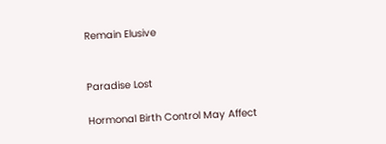Remain Elusive


Paradise Lost

Hormonal Birth Control May Affect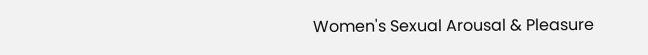Women's Sexual Arousal & Pleasure